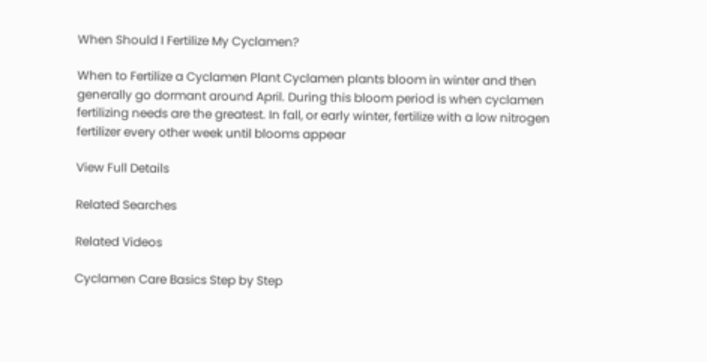When Should I Fertilize My Cyclamen?

When to Fertilize a Cyclamen Plant Cyclamen plants bloom in winter and then generally go dormant around April. During this bloom period is when cyclamen fertilizing needs are the greatest. In fall, or early winter, fertilize with a low nitrogen fertilizer every other week until blooms appear

View Full Details

Related Searches

Related Videos

Cyclamen Care Basics Step by Step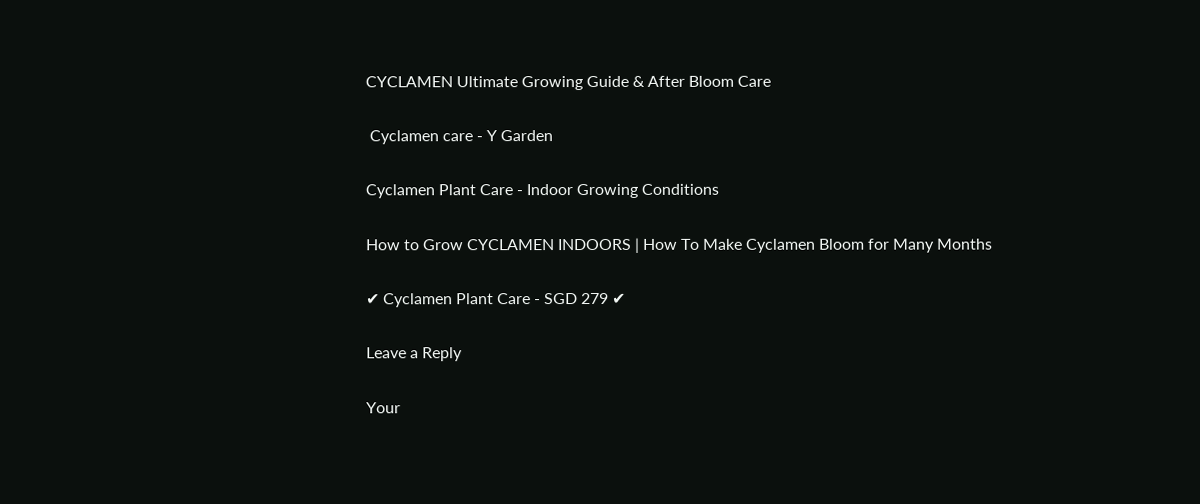CYCLAMEN Ultimate Growing Guide & After Bloom Care

 Cyclamen care - Y Garden

Cyclamen Plant Care - Indoor Growing Conditions

How to Grow CYCLAMEN INDOORS | How To Make Cyclamen Bloom for Many Months

✔ Cyclamen Plant Care - SGD 279 ✔

Leave a Reply

Your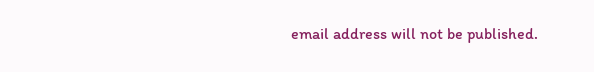email address will not be published.